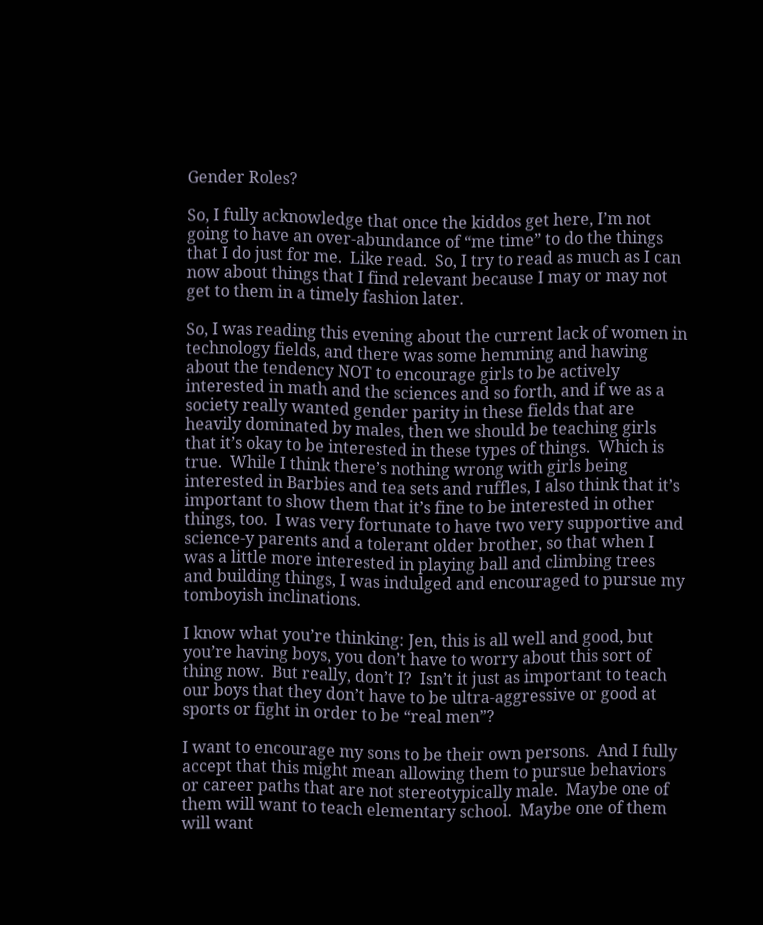Gender Roles?

So, I fully acknowledge that once the kiddos get here, I’m not going to have an over-abundance of “me time” to do the things that I do just for me.  Like read.  So, I try to read as much as I can now about things that I find relevant because I may or may not get to them in a timely fashion later.

So, I was reading this evening about the current lack of women in technology fields, and there was some hemming and hawing about the tendency NOT to encourage girls to be actively interested in math and the sciences and so forth, and if we as a society really wanted gender parity in these fields that are heavily dominated by males, then we should be teaching girls that it’s okay to be interested in these types of things.  Which is true.  While I think there’s nothing wrong with girls being interested in Barbies and tea sets and ruffles, I also think that it’s important to show them that it’s fine to be interested in other things, too.  I was very fortunate to have two very supportive and science-y parents and a tolerant older brother, so that when I was a little more interested in playing ball and climbing trees and building things, I was indulged and encouraged to pursue my tomboyish inclinations.

I know what you’re thinking: Jen, this is all well and good, but you’re having boys, you don’t have to worry about this sort of thing now.  But really, don’t I?  Isn’t it just as important to teach our boys that they don’t have to be ultra-aggressive or good at sports or fight in order to be “real men”?

I want to encourage my sons to be their own persons.  And I fully accept that this might mean allowing them to pursue behaviors or career paths that are not stereotypically male.  Maybe one of them will want to teach elementary school.  Maybe one of them will want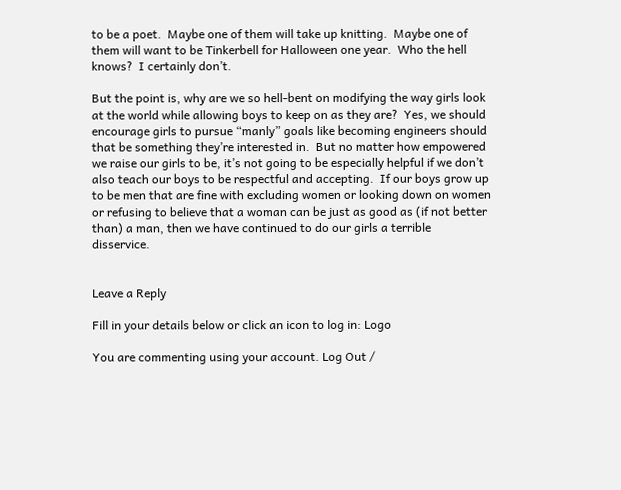to be a poet.  Maybe one of them will take up knitting.  Maybe one of them will want to be Tinkerbell for Halloween one year.  Who the hell knows?  I certainly don’t.

But the point is, why are we so hell-bent on modifying the way girls look at the world while allowing boys to keep on as they are?  Yes, we should encourage girls to pursue “manly” goals like becoming engineers should that be something they’re interested in.  But no matter how empowered we raise our girls to be, it’s not going to be especially helpful if we don’t also teach our boys to be respectful and accepting.  If our boys grow up to be men that are fine with excluding women or looking down on women or refusing to believe that a woman can be just as good as (if not better than) a man, then we have continued to do our girls a terrible disservice.


Leave a Reply

Fill in your details below or click an icon to log in: Logo

You are commenting using your account. Log Out /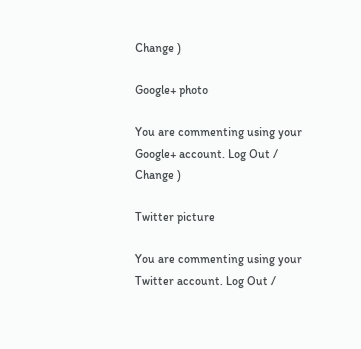Change )

Google+ photo

You are commenting using your Google+ account. Log Out /  Change )

Twitter picture

You are commenting using your Twitter account. Log Out /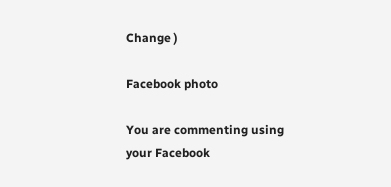Change )

Facebook photo

You are commenting using your Facebook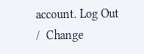account. Log Out /  Change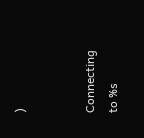)


Connecting to %s